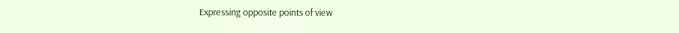Expressing opposite points of view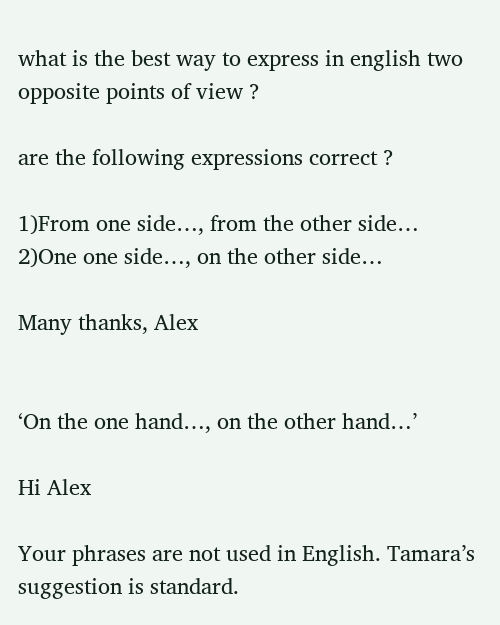what is the best way to express in english two opposite points of view ?

are the following expressions correct ?

1)From one side…, from the other side…
2)One one side…, on the other side…

Many thanks, Alex


‘On the one hand…, on the other hand…’

Hi Alex

Your phrases are not used in English. Tamara’s suggestion is standard.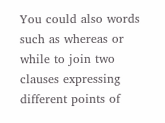You could also words such as whereas or while to join two clauses expressing different points of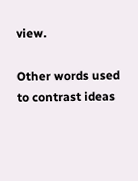view.

Other words used to contrast ideas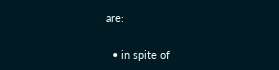are:

  • in spite of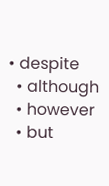• despite
  • although
  • however
  • but